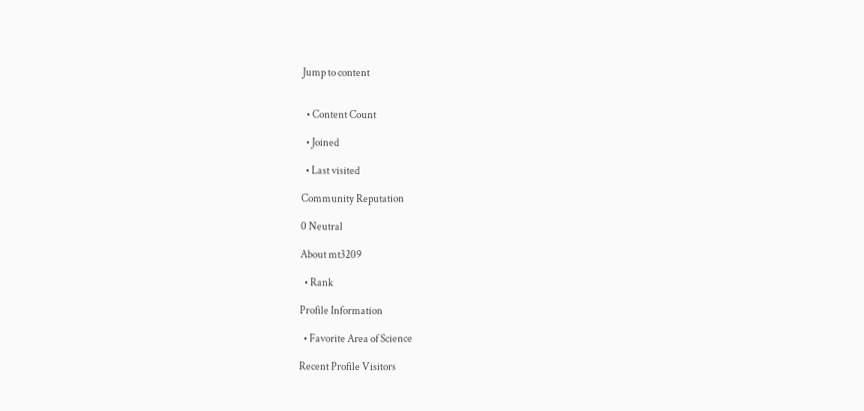Jump to content


  • Content Count

  • Joined

  • Last visited

Community Reputation

0 Neutral

About mt3209

  • Rank

Profile Information

  • Favorite Area of Science

Recent Profile Visitors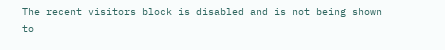The recent visitors block is disabled and is not being shown to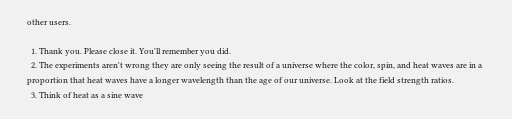other users.

  1. Thank you. Please close it. You'll remember you did.
  2. The experiments aren't wrong they are only seeing the result of a universe where the color, spin, and heat waves are in a proportion that heat waves have a longer wavelength than the age of our universe. Look at the field strength ratios.
  3. Think of heat as a sine wave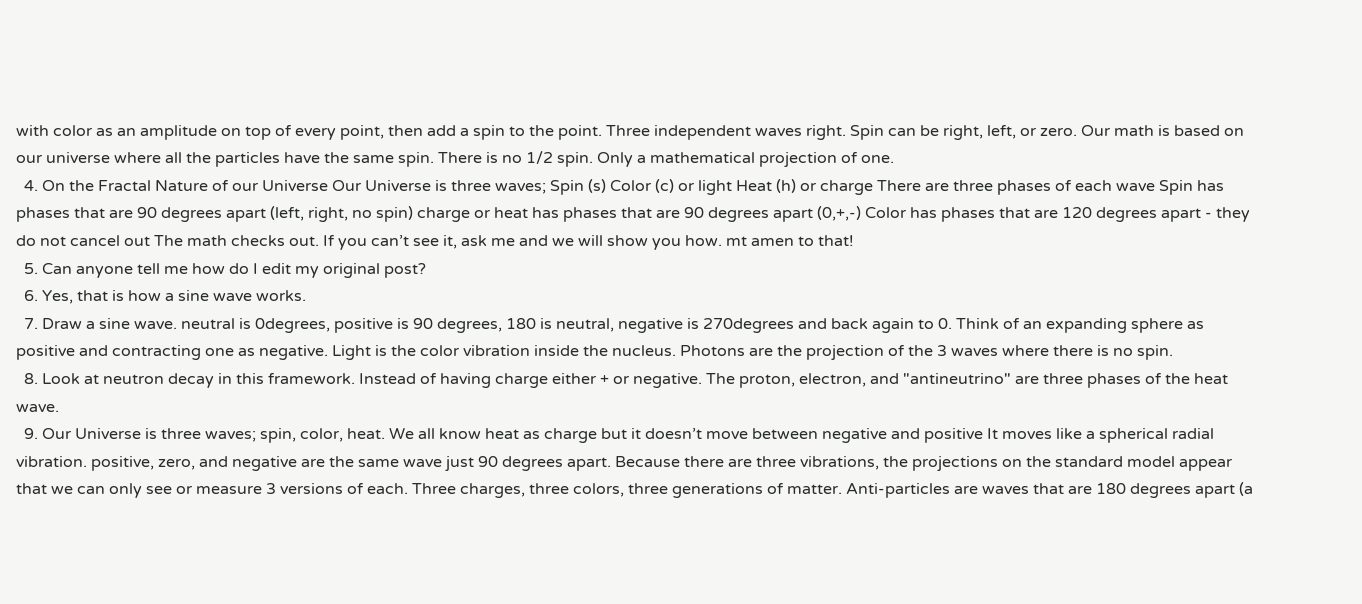with color as an amplitude on top of every point, then add a spin to the point. Three independent waves right. Spin can be right, left, or zero. Our math is based on our universe where all the particles have the same spin. There is no 1/2 spin. Only a mathematical projection of one.
  4. On the Fractal Nature of our Universe Our Universe is three waves; Spin (s) Color (c) or light Heat (h) or charge There are three phases of each wave Spin has phases that are 90 degrees apart (left, right, no spin) charge or heat has phases that are 90 degrees apart (0,+,-) Color has phases that are 120 degrees apart - they do not cancel out The math checks out. If you can’t see it, ask me and we will show you how. mt amen to that!
  5. Can anyone tell me how do I edit my original post?
  6. Yes, that is how a sine wave works.
  7. Draw a sine wave. neutral is 0degrees, positive is 90 degrees, 180 is neutral, negative is 270degrees and back again to 0. Think of an expanding sphere as positive and contracting one as negative. Light is the color vibration inside the nucleus. Photons are the projection of the 3 waves where there is no spin.
  8. Look at neutron decay in this framework. Instead of having charge either + or negative. The proton, electron, and "antineutrino" are three phases of the heat wave.
  9. Our Universe is three waves; spin, color, heat. We all know heat as charge but it doesn’t move between negative and positive It moves like a spherical radial vibration. positive, zero, and negative are the same wave just 90 degrees apart. Because there are three vibrations, the projections on the standard model appear that we can only see or measure 3 versions of each. Three charges, three colors, three generations of matter. Anti-particles are waves that are 180 degrees apart (a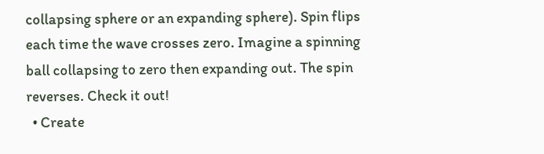collapsing sphere or an expanding sphere). Spin flips each time the wave crosses zero. Imagine a spinning ball collapsing to zero then expanding out. The spin reverses. Check it out!
  • Create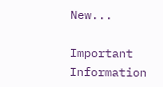New...

Important Information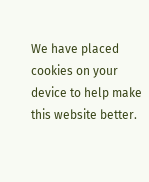We have placed cookies on your device to help make this website better.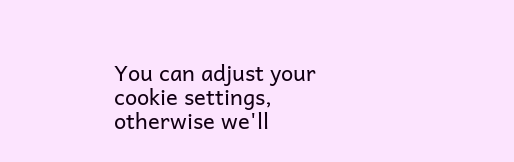You can adjust your cookie settings, otherwise we'll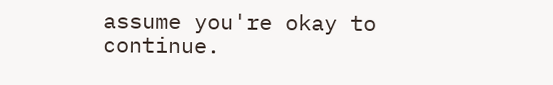assume you're okay to continue.